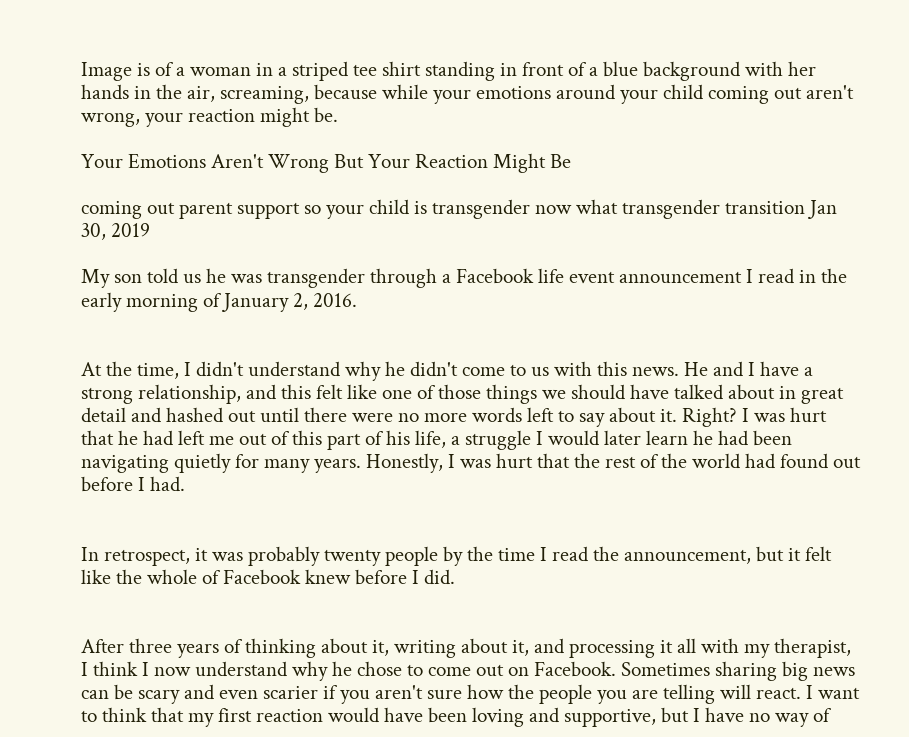Image is of a woman in a striped tee shirt standing in front of a blue background with her hands in the air, screaming, because while your emotions around your child coming out aren't wrong, your reaction might be.

Your Emotions Aren't Wrong But Your Reaction Might Be

coming out parent support so your child is transgender now what transgender transition Jan 30, 2019

My son told us he was transgender through a Facebook life event announcement I read in the early morning of January 2, 2016.


At the time, I didn't understand why he didn't come to us with this news. He and I have a strong relationship, and this felt like one of those things we should have talked about in great detail and hashed out until there were no more words left to say about it. Right? I was hurt that he had left me out of this part of his life, a struggle I would later learn he had been navigating quietly for many years. Honestly, I was hurt that the rest of the world had found out before I had.


In retrospect, it was probably twenty people by the time I read the announcement, but it felt like the whole of Facebook knew before I did.


After three years of thinking about it, writing about it, and processing it all with my therapist, I think I now understand why he chose to come out on Facebook. Sometimes sharing big news can be scary and even scarier if you aren't sure how the people you are telling will react. I want to think that my first reaction would have been loving and supportive, but I have no way of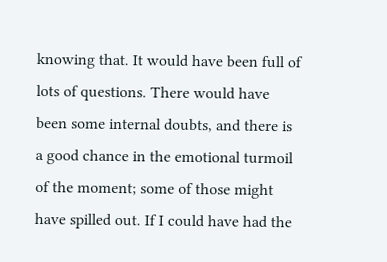knowing that. It would have been full of lots of questions. There would have been some internal doubts, and there is a good chance in the emotional turmoil of the moment; some of those might have spilled out. If I could have had the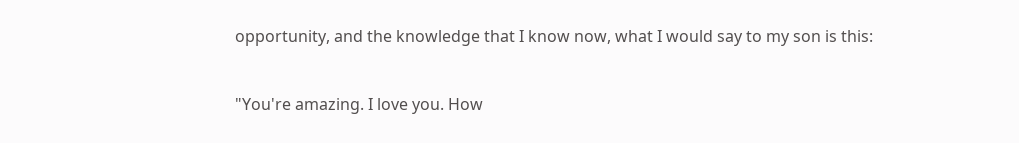opportunity, and the knowledge that I know now, what I would say to my son is this:


"You're amazing. I love you. How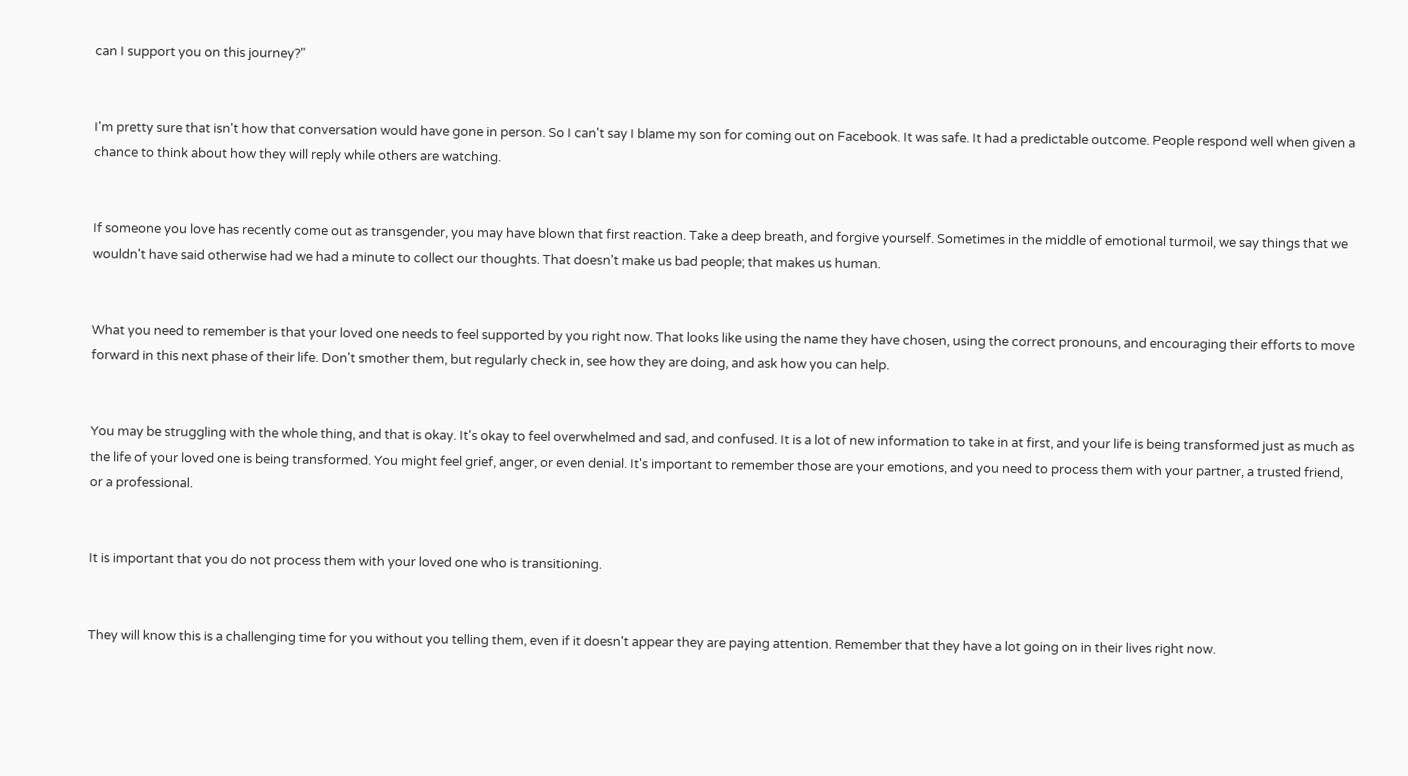can I support you on this journey?"


I'm pretty sure that isn't how that conversation would have gone in person. So I can't say I blame my son for coming out on Facebook. It was safe. It had a predictable outcome. People respond well when given a chance to think about how they will reply while others are watching.


If someone you love has recently come out as transgender, you may have blown that first reaction. Take a deep breath, and forgive yourself. Sometimes in the middle of emotional turmoil, we say things that we wouldn't have said otherwise had we had a minute to collect our thoughts. That doesn't make us bad people; that makes us human.


What you need to remember is that your loved one needs to feel supported by you right now. That looks like using the name they have chosen, using the correct pronouns, and encouraging their efforts to move forward in this next phase of their life. Don't smother them, but regularly check in, see how they are doing, and ask how you can help.


You may be struggling with the whole thing, and that is okay. It's okay to feel overwhelmed and sad, and confused. It is a lot of new information to take in at first, and your life is being transformed just as much as the life of your loved one is being transformed. You might feel grief, anger, or even denial. It's important to remember those are your emotions, and you need to process them with your partner, a trusted friend, or a professional.


It is important that you do not process them with your loved one who is transitioning.


They will know this is a challenging time for you without you telling them, even if it doesn't appear they are paying attention. Remember that they have a lot going on in their lives right now.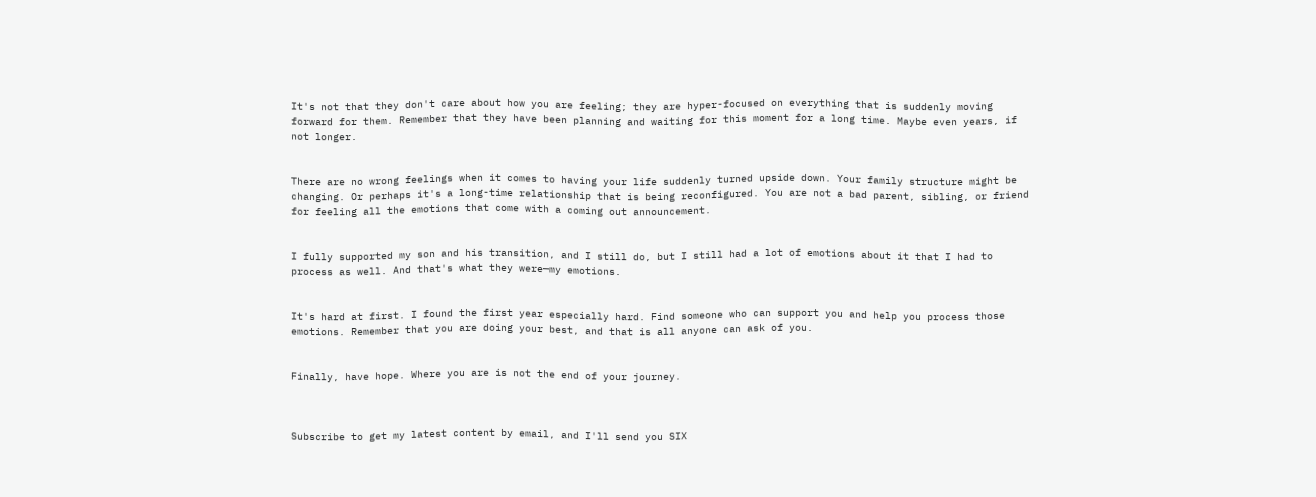It's not that they don't care about how you are feeling; they are hyper-focused on everything that is suddenly moving forward for them. Remember that they have been planning and waiting for this moment for a long time. Maybe even years, if not longer.


There are no wrong feelings when it comes to having your life suddenly turned upside down. Your family structure might be changing. Or perhaps it's a long-time relationship that is being reconfigured. You are not a bad parent, sibling, or friend for feeling all the emotions that come with a coming out announcement.


I fully supported my son and his transition, and I still do, but I still had a lot of emotions about it that I had to process as well. And that's what they were—my emotions.


It's hard at first. I found the first year especially hard. Find someone who can support you and help you process those emotions. Remember that you are doing your best, and that is all anyone can ask of you.


Finally, have hope. Where you are is not the end of your journey.



Subscribe to get my latest content by email, and I'll send you SIX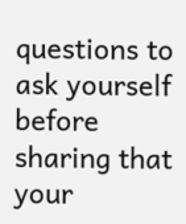questions to ask yourself before sharing that your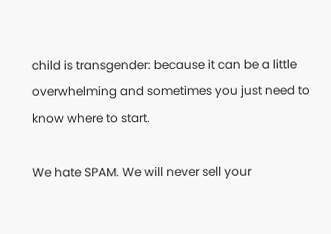child is transgender: because it can be a little overwhelming and sometimes you just need to know where to start.

We hate SPAM. We will never sell your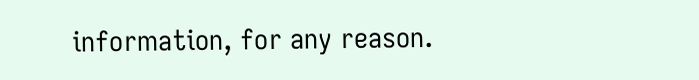information, for any reason.